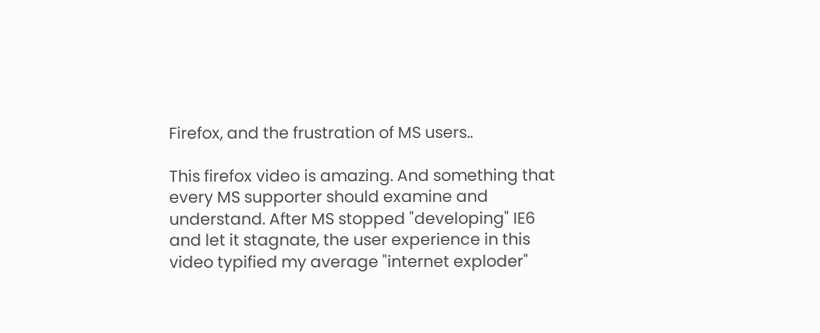Firefox, and the frustration of MS users..

This firefox video is amazing. And something that every MS supporter should examine and understand. After MS stopped "developing" IE6 and let it stagnate, the user experience in this video typified my average "internet exploder"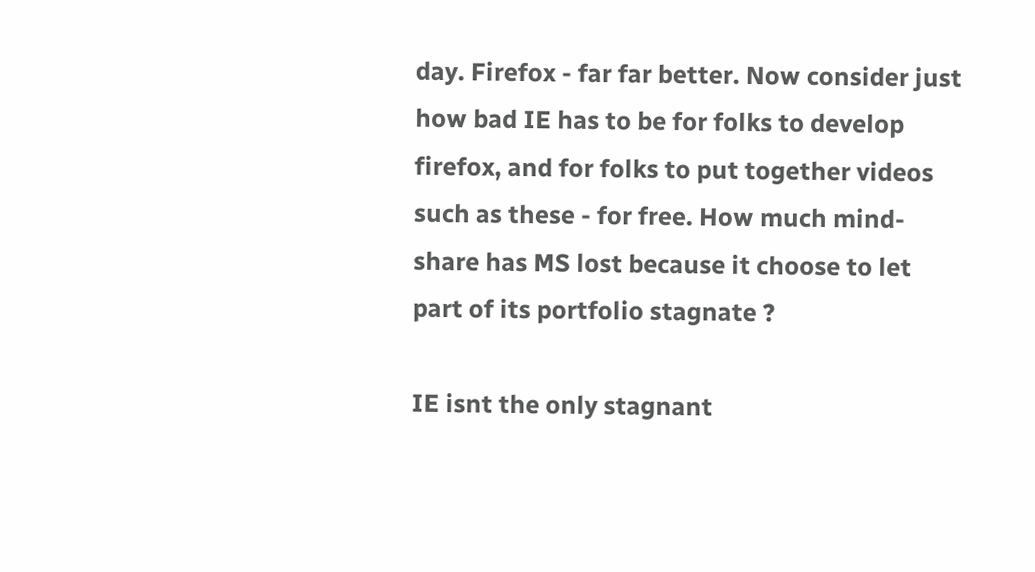day. Firefox - far far better. Now consider just how bad IE has to be for folks to develop firefox, and for folks to put together videos such as these - for free. How much mind-share has MS lost because it choose to let part of its portfolio stagnate ?

IE isnt the only stagnant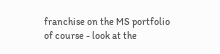franchise on the MS portfolio of course - look at the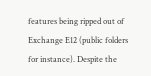features being ripped out of Exchange E12 (public folders for instance). Despite the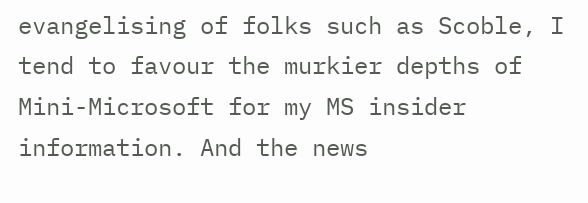evangelising of folks such as Scoble, I tend to favour the murkier depths of Mini-Microsoft for my MS insider information. And the news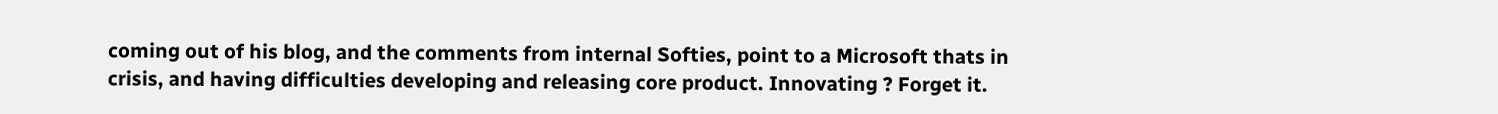coming out of his blog, and the comments from internal Softies, point to a Microsoft thats in crisis, and having difficulties developing and releasing core product. Innovating ? Forget it.